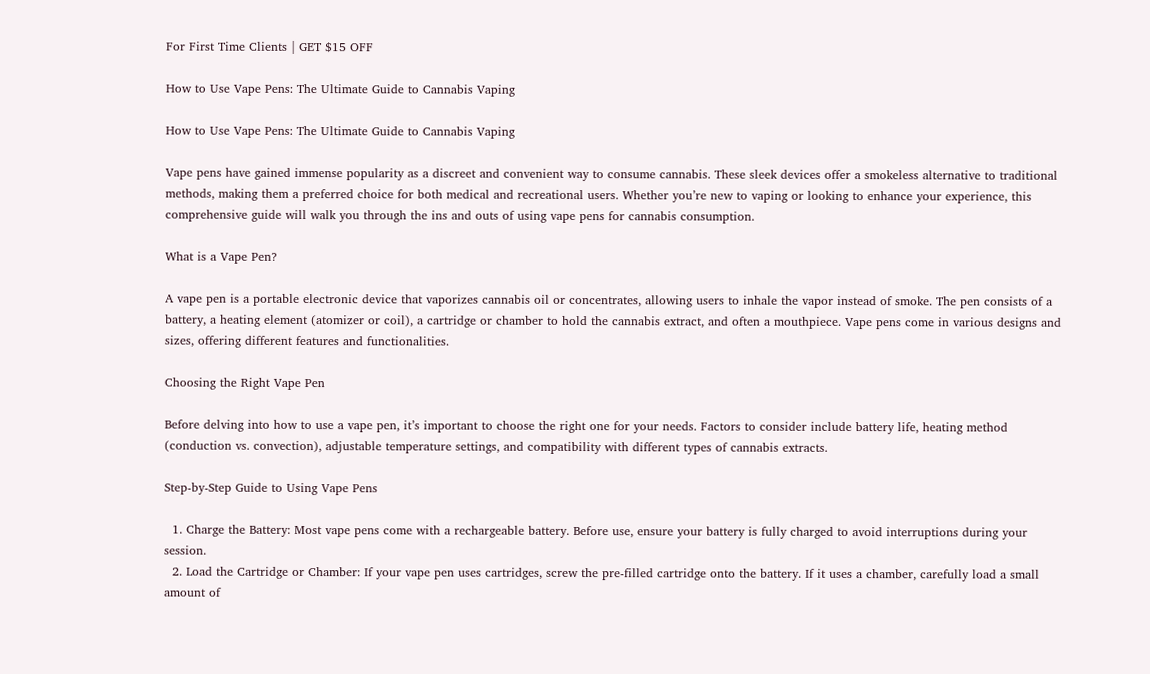For First Time Clients | GET $15 OFF

How to Use Vape Pens: The Ultimate Guide to Cannabis Vaping

How to Use Vape Pens: The Ultimate Guide to Cannabis Vaping

Vape pens have gained immense popularity as a discreet and convenient way to consume cannabis. These sleek devices offer a smokeless alternative to traditional methods, making them a preferred choice for both medical and recreational users. Whether you’re new to vaping or looking to enhance your experience, this comprehensive guide will walk you through the ins and outs of using vape pens for cannabis consumption.

What is a Vape Pen?

A vape pen is a portable electronic device that vaporizes cannabis oil or concentrates, allowing users to inhale the vapor instead of smoke. The pen consists of a battery, a heating element (atomizer or coil), a cartridge or chamber to hold the cannabis extract, and often a mouthpiece. Vape pens come in various designs and sizes, offering different features and functionalities.

Choosing the Right Vape Pen

Before delving into how to use a vape pen, it’s important to choose the right one for your needs. Factors to consider include battery life, heating method (conduction vs. convection), adjustable temperature settings, and compatibility with different types of cannabis extracts.

Step-by-Step Guide to Using Vape Pens

  1. Charge the Battery: Most vape pens come with a rechargeable battery. Before use, ensure your battery is fully charged to avoid interruptions during your session.
  2. Load the Cartridge or Chamber: If your vape pen uses cartridges, screw the pre-filled cartridge onto the battery. If it uses a chamber, carefully load a small amount of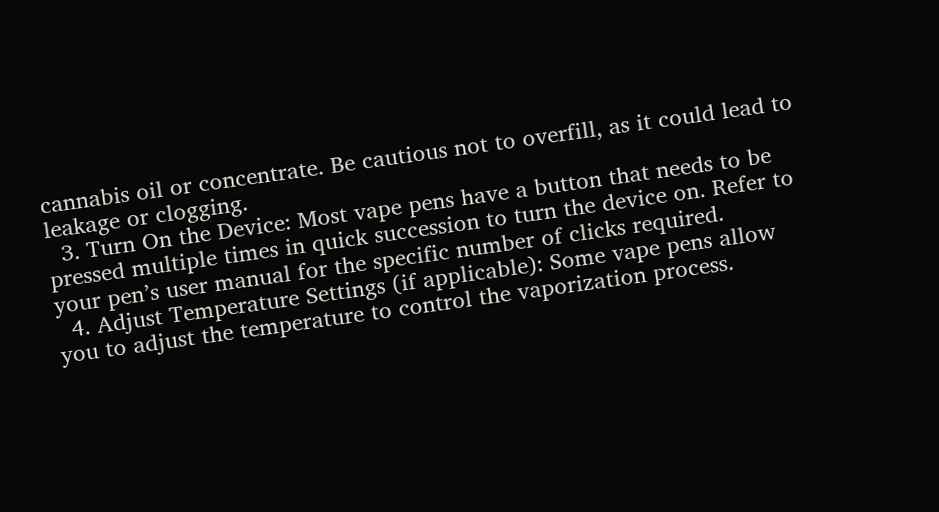cannabis oil or concentrate. Be cautious not to overfill, as it could lead to leakage or clogging.
  3. Turn On the Device: Most vape pens have a button that needs to be pressed multiple times in quick succession to turn the device on. Refer to your pen’s user manual for the specific number of clicks required.
  4. Adjust Temperature Settings (if applicable): Some vape pens allow you to adjust the temperature to control the vaporization process.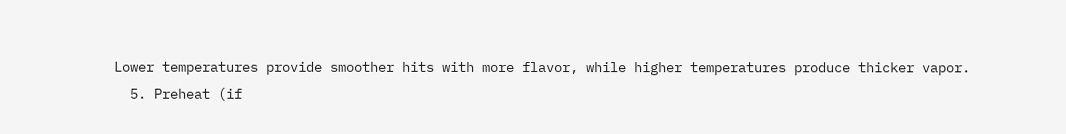Lower temperatures provide smoother hits with more flavor, while higher temperatures produce thicker vapor.
  5. Preheat (if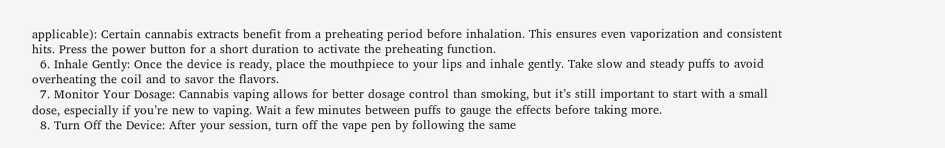applicable): Certain cannabis extracts benefit from a preheating period before inhalation. This ensures even vaporization and consistent hits. Press the power button for a short duration to activate the preheating function.
  6. Inhale Gently: Once the device is ready, place the mouthpiece to your lips and inhale gently. Take slow and steady puffs to avoid overheating the coil and to savor the flavors.
  7. Monitor Your Dosage: Cannabis vaping allows for better dosage control than smoking, but it’s still important to start with a small dose, especially if you’re new to vaping. Wait a few minutes between puffs to gauge the effects before taking more.
  8. Turn Off the Device: After your session, turn off the vape pen by following the same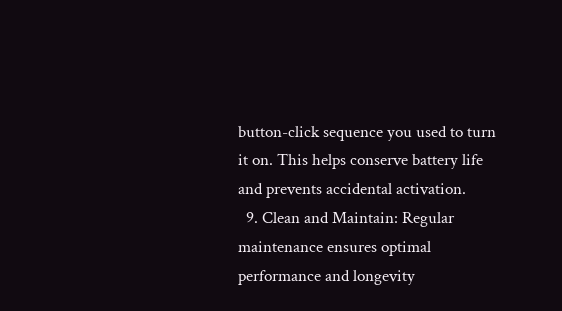button-click sequence you used to turn it on. This helps conserve battery life and prevents accidental activation.
  9. Clean and Maintain: Regular maintenance ensures optimal performance and longevity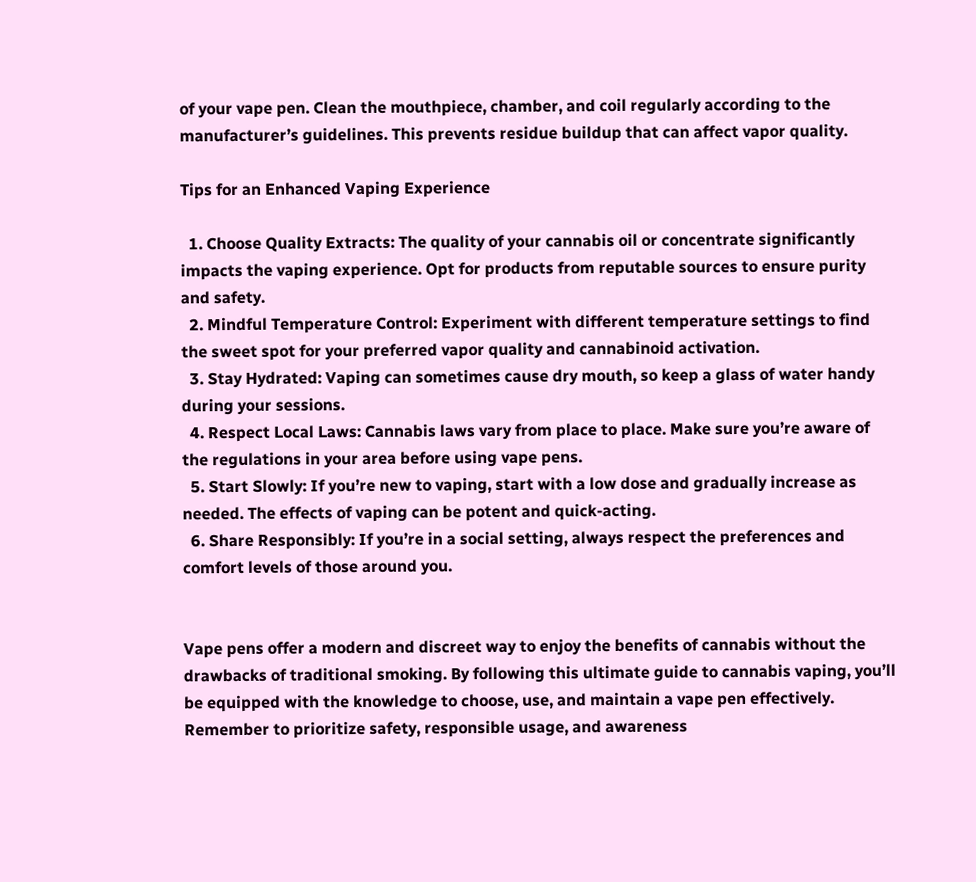of your vape pen. Clean the mouthpiece, chamber, and coil regularly according to the manufacturer’s guidelines. This prevents residue buildup that can affect vapor quality.

Tips for an Enhanced Vaping Experience

  1. Choose Quality Extracts: The quality of your cannabis oil or concentrate significantly impacts the vaping experience. Opt for products from reputable sources to ensure purity and safety.
  2. Mindful Temperature Control: Experiment with different temperature settings to find the sweet spot for your preferred vapor quality and cannabinoid activation.
  3. Stay Hydrated: Vaping can sometimes cause dry mouth, so keep a glass of water handy during your sessions.
  4. Respect Local Laws: Cannabis laws vary from place to place. Make sure you’re aware of the regulations in your area before using vape pens.
  5. Start Slowly: If you’re new to vaping, start with a low dose and gradually increase as needed. The effects of vaping can be potent and quick-acting.
  6. Share Responsibly: If you’re in a social setting, always respect the preferences and comfort levels of those around you.


Vape pens offer a modern and discreet way to enjoy the benefits of cannabis without the drawbacks of traditional smoking. By following this ultimate guide to cannabis vaping, you’ll be equipped with the knowledge to choose, use, and maintain a vape pen effectively. Remember to prioritize safety, responsible usage, and awareness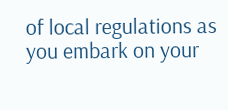of local regulations as you embark on your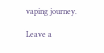vaping journey.

Leave a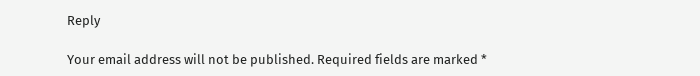Reply

Your email address will not be published. Required fields are marked *